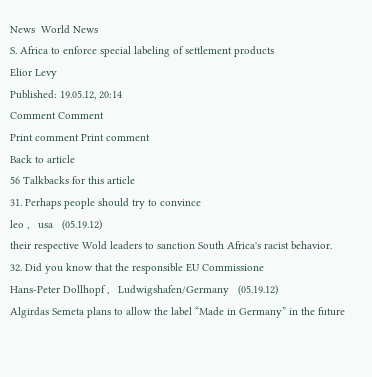News  World News
S. Africa to enforce special labeling of settlement products
Elior Levy
Published: 19.05.12, 20:14
Comment Comment
Print comment Print comment
Back to article
56 Talkbacks for this article
31. Perhaps people should try to convince
leo ,   usa   (05.19.12)
their respective Wold leaders to sanction South Africa's racist behavior.
32. Did you know that the responsible EU Commissione
Hans-Peter Dollhopf ,   Ludwigshafen/Germany   (05.19.12)
Algirdas Semeta plans to allow the label “Made in Germany” in the future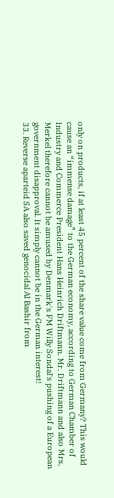only on products, if at least 45 percent of the share value come from Germany? This would cause an “immense damage” to the German economy, according to German Chamber of Industry and Commerce President Hans Heinrich Driftmann. Mr. Driftmann and also Mrs, Merkel therefore cannot be amused by Denmark's FM Willy Sondal's pushing of a European government disapproval. It simply cannot be in the German interest!
33. Reverse aparteid SA also saved genocidal Al Bashir from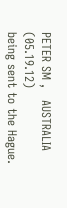PETER SM ,   AUSTRALIA   (05.19.12)
being sent to the Hague.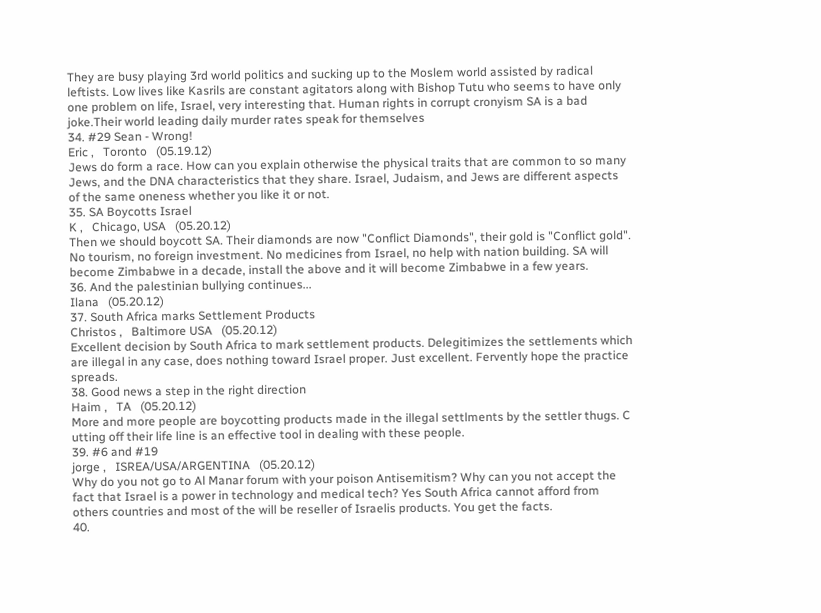They are busy playing 3rd world politics and sucking up to the Moslem world assisted by radical leftists. Low lives like Kasrils are constant agitators along with Bishop Tutu who seems to have only one problem on life, Israel, very interesting that. Human rights in corrupt cronyism SA is a bad joke.Their world leading daily murder rates speak for themselves
34. #29 Sean - Wrong!
Eric ,   Toronto   (05.19.12)
Jews do form a race. How can you explain otherwise the physical traits that are common to so many Jews, and the DNA characteristics that they share. Israel, Judaism, and Jews are different aspects of the same oneness whether you like it or not.
35. SA Boycotts Israel
K ,   Chicago, USA   (05.20.12)
Then we should boycott SA. Their diamonds are now "Conflict Diamonds", their gold is "Conflict gold". No tourism, no foreign investment. No medicines from Israel, no help with nation building. SA will become Zimbabwe in a decade, install the above and it will become Zimbabwe in a few years.
36. And the palestinian bullying continues...
Ilana   (05.20.12)
37. South Africa marks Settlement Products
Christos ,   Baltimore USA   (05.20.12)
Excellent decision by South Africa to mark settlement products. Delegitimizes the settlements which are illegal in any case, does nothing toward Israel proper. Just excellent. Fervently hope the practice spreads.
38. Good news a step in the right direction
Haim ,   TA   (05.20.12)
More and more people are boycotting products made in the illegal settlments by the settler thugs. C utting off their life line is an effective tool in dealing with these people.
39. #6 and #19
jorge ,   ISREA/USA/ARGENTINA   (05.20.12)
Why do you not go to Al Manar forum with your poison Antisemitism? Why can you not accept the fact that Israel is a power in technology and medical tech? Yes South Africa cannot afford from others countries and most of the will be reseller of Israelis products. You get the facts.
40.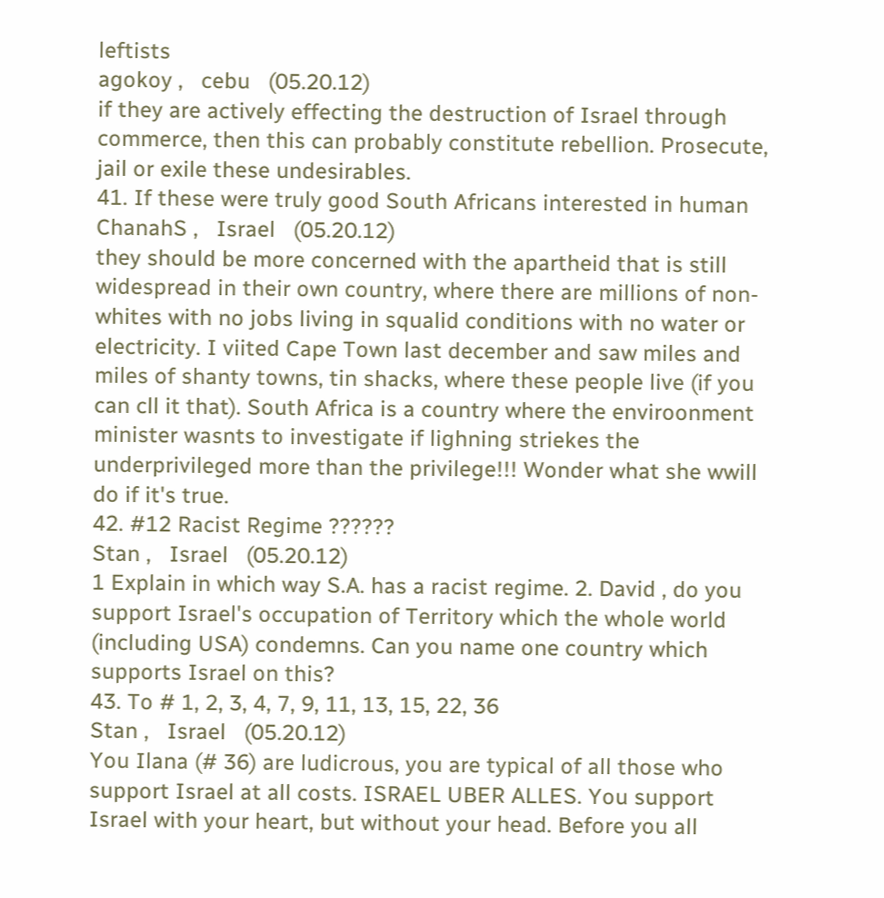leftists
agokoy ,   cebu   (05.20.12)
if they are actively effecting the destruction of Israel through commerce, then this can probably constitute rebellion. Prosecute, jail or exile these undesirables.
41. If these were truly good South Africans interested in human
ChanahS ,   Israel   (05.20.12)
they should be more concerned with the apartheid that is still widespread in their own country, where there are millions of non-whites with no jobs living in squalid conditions with no water or electricity. I viited Cape Town last december and saw miles and miles of shanty towns, tin shacks, where these people live (if you can cll it that). South Africa is a country where the enviroonment minister wasnts to investigate if lighning striekes the underprivileged more than the privilege!!! Wonder what she wwill do if it's true.
42. #12 Racist Regime ??????
Stan ,   Israel   (05.20.12)
1 Explain in which way S.A. has a racist regime. 2. David , do you support Israel's occupation of Territory which the whole world (including USA) condemns. Can you name one country which supports Israel on this?
43. To # 1, 2, 3, 4, 7, 9, 11, 13, 15, 22, 36
Stan ,   Israel   (05.20.12)
You Ilana (# 36) are ludicrous, you are typical of all those who support Israel at all costs. ISRAEL UBER ALLES. You support Israel with your heart, but without your head. Before you all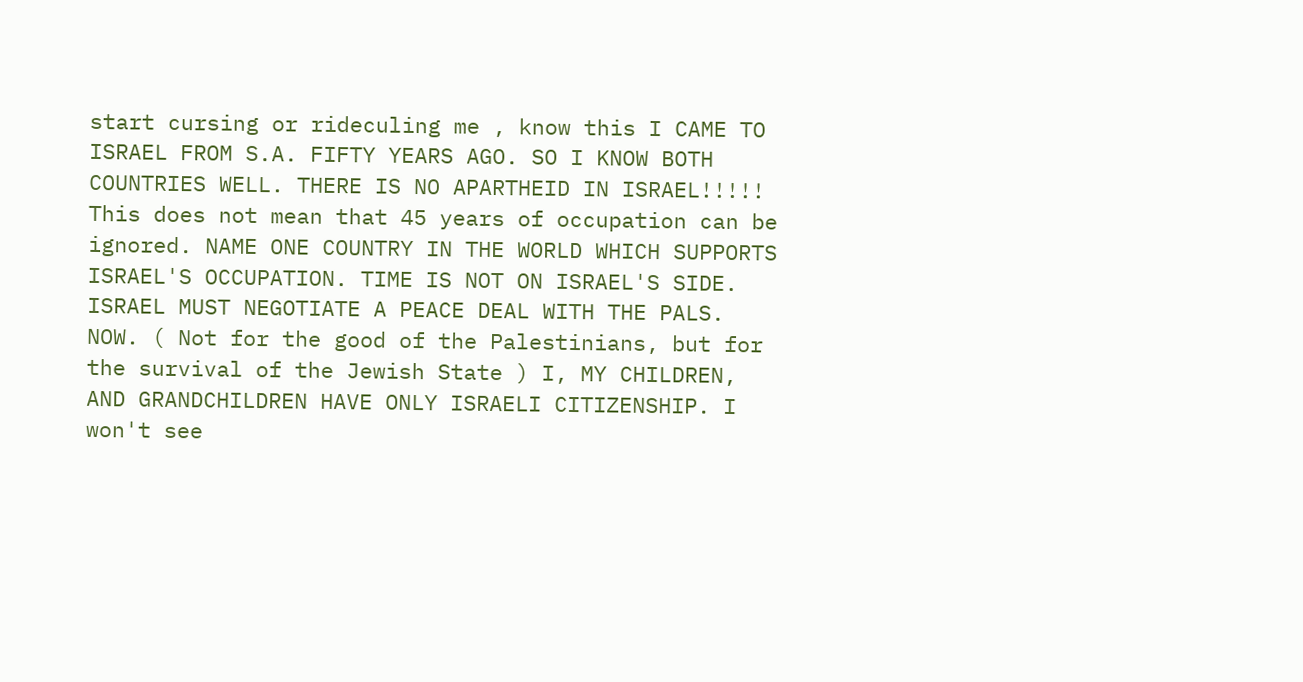start cursing or rideculing me , know this I CAME TO ISRAEL FROM S.A. FIFTY YEARS AGO. SO I KNOW BOTH COUNTRIES WELL. THERE IS NO APARTHEID IN ISRAEL!!!!! This does not mean that 45 years of occupation can be ignored. NAME ONE COUNTRY IN THE WORLD WHICH SUPPORTS ISRAEL'S OCCUPATION. TIME IS NOT ON ISRAEL'S SIDE. ISRAEL MUST NEGOTIATE A PEACE DEAL WITH THE PALS. NOW. ( Not for the good of the Palestinians, but for the survival of the Jewish State ) I, MY CHILDREN, AND GRANDCHILDREN HAVE ONLY ISRAELI CITIZENSHIP. I won't see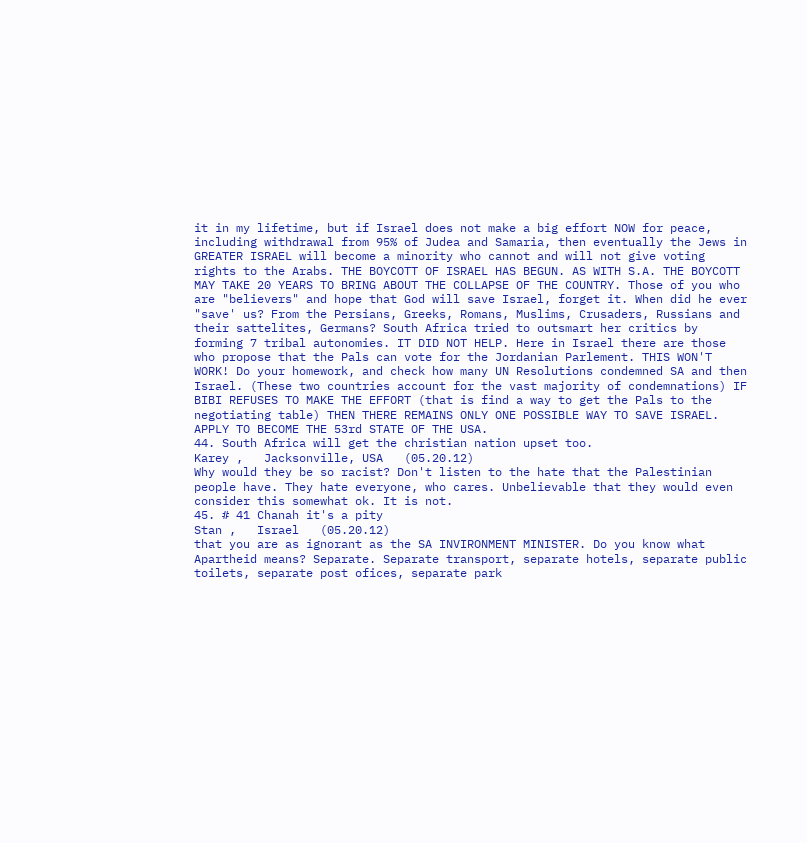it in my lifetime, but if Israel does not make a big effort NOW for peace, including withdrawal from 95% of Judea and Samaria, then eventually the Jews in GREATER ISRAEL will become a minority who cannot and will not give voting rights to the Arabs. THE BOYCOTT OF ISRAEL HAS BEGUN. AS WITH S.A. THE BOYCOTT MAY TAKE 20 YEARS TO BRING ABOUT THE COLLAPSE OF THE COUNTRY. Those of you who are "believers" and hope that God will save Israel, forget it. When did he ever "save' us? From the Persians, Greeks, Romans, Muslims, Crusaders, Russians and their sattelites, Germans? South Africa tried to outsmart her critics by forming 7 tribal autonomies. IT DID NOT HELP. Here in Israel there are those who propose that the Pals can vote for the Jordanian Parlement. THIS WON'T WORK! Do your homework, and check how many UN Resolutions condemned SA and then Israel. (These two countries account for the vast majority of condemnations) IF BIBI REFUSES TO MAKE THE EFFORT (that is find a way to get the Pals to the negotiating table) THEN THERE REMAINS ONLY ONE POSSIBLE WAY TO SAVE ISRAEL. APPLY TO BECOME THE 53rd STATE OF THE USA.
44. South Africa will get the christian nation upset too.
Karey ,   Jacksonville, USA   (05.20.12)
Why would they be so racist? Don't listen to the hate that the Palestinian people have. They hate everyone, who cares. Unbelievable that they would even consider this somewhat ok. It is not.
45. # 41 Chanah it's a pity
Stan ,   Israel   (05.20.12)
that you are as ignorant as the SA INVIRONMENT MINISTER. Do you know what Apartheid means? Separate. Separate transport, separate hotels, separate public toilets, separate post ofices, separate park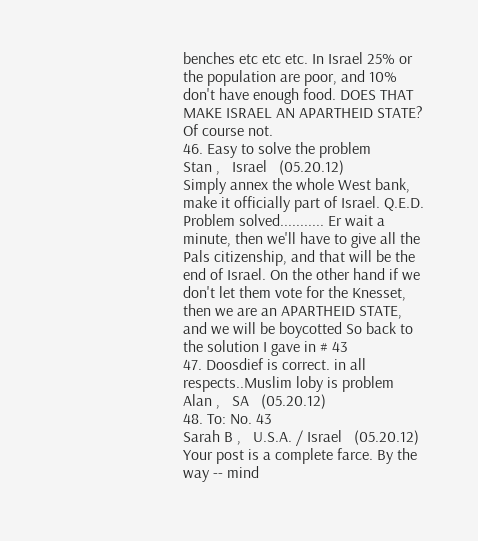benches etc etc etc. In Israel 25% or the population are poor, and 10% don't have enough food. DOES THAT MAKE ISRAEL AN APARTHEID STATE? Of course not.
46. Easy to solve the problem
Stan ,   Israel   (05.20.12)
Simply annex the whole West bank, make it officially part of Israel. Q.E.D. Problem solved........... Er wait a minute, then we'll have to give all the Pals citizenship, and that will be the end of Israel. On the other hand if we don't let them vote for the Knesset, then we are an APARTHEID STATE, and we will be boycotted So back to the solution I gave in # 43
47. Doosdief is correct. in all respects..Muslim loby is problem
Alan ,   SA   (05.20.12)
48. To: No. 43
Sarah B ,   U.S.A. / Israel   (05.20.12)
Your post is a complete farce. By the way -- mind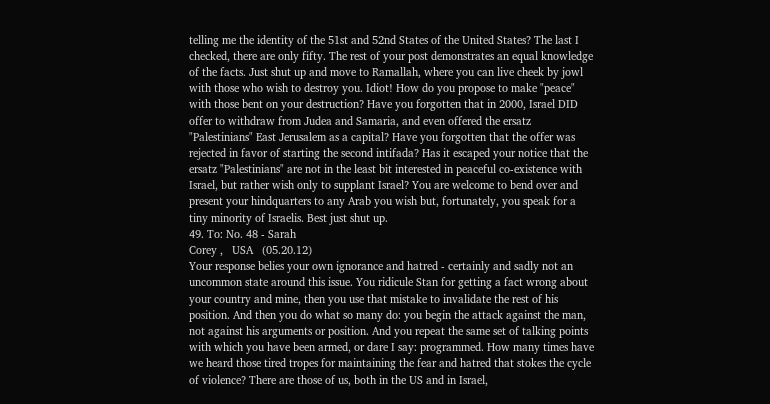telling me the identity of the 51st and 52nd States of the United States? The last I checked, there are only fifty. The rest of your post demonstrates an equal knowledge of the facts. Just shut up and move to Ramallah, where you can live cheek by jowl with those who wish to destroy you. Idiot! How do you propose to make "peace" with those bent on your destruction? Have you forgotten that in 2000, Israel DID offer to withdraw from Judea and Samaria, and even offered the ersatz "Palestinians" East Jerusalem as a capital? Have you forgotten that the offer was rejected in favor of starting the second intifada? Has it escaped your notice that the ersatz "Palestinians" are not in the least bit interested in peaceful co-existence with Israel, but rather wish only to supplant Israel? You are welcome to bend over and present your hindquarters to any Arab you wish but, fortunately, you speak for a tiny minority of Israelis. Best just shut up.
49. To: No. 48 - Sarah
Corey ,   USA   (05.20.12)
Your response belies your own ignorance and hatred - certainly and sadly not an uncommon state around this issue. You ridicule Stan for getting a fact wrong about your country and mine, then you use that mistake to invalidate the rest of his position. And then you do what so many do: you begin the attack against the man, not against his arguments or position. And you repeat the same set of talking points with which you have been armed, or dare I say: programmed. How many times have we heard those tired tropes for maintaining the fear and hatred that stokes the cycle of violence? There are those of us, both in the US and in Israel,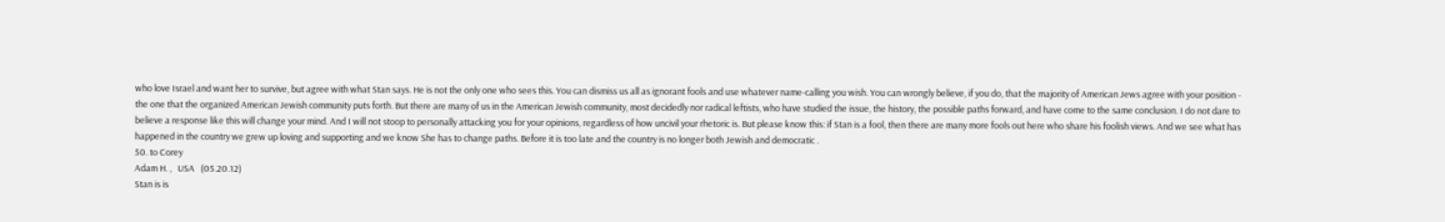who love Israel and want her to survive, but agree with what Stan says. He is not the only one who sees this. You can dismiss us all as ignorant fools and use whatever name-calling you wish. You can wrongly believe, if you do, that the majority of American Jews agree with your position - the one that the organized American Jewish community puts forth. But there are many of us in the American Jewish community, most decidedly nor radical leftists, who have studied the issue, the history, the possible paths forward, and have come to the same conclusion. I do not dare to believe a response like this will change your mind. And I will not stoop to personally attacking you for your opinions, regardless of how uncivil your rhetoric is. But please know this: if Stan is a fool, then there are many more fools out here who share his foolish views. And we see what has happened in the country we grew up loving and supporting and we know She has to change paths. Before it is too late and the country is no longer both Jewish and democratic .
50. to Corey
Adam H. ,   USA   (05.20.12)
Stan is is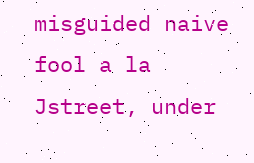misguided naive fool a la Jstreet, under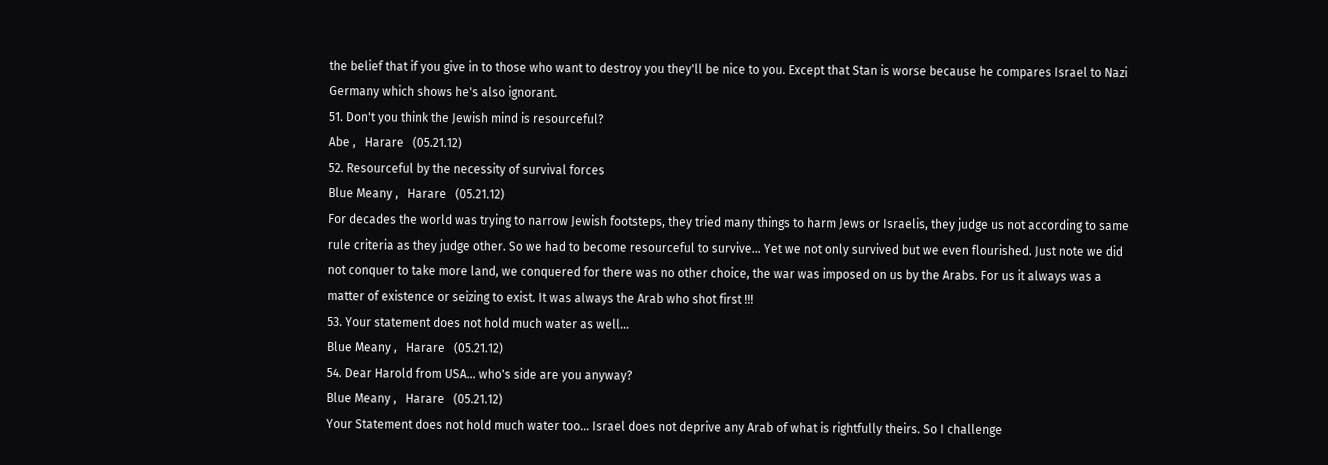the belief that if you give in to those who want to destroy you they'll be nice to you. Except that Stan is worse because he compares Israel to Nazi Germany which shows he's also ignorant.
51. Don't you think the Jewish mind is resourceful?
Abe ,   Harare   (05.21.12)
52. Resourceful by the necessity of survival forces
Blue Meany ,   Harare   (05.21.12)
For decades the world was trying to narrow Jewish footsteps, they tried many things to harm Jews or Israelis, they judge us not according to same rule criteria as they judge other. So we had to become resourceful to survive... Yet we not only survived but we even flourished. Just note we did not conquer to take more land, we conquered for there was no other choice, the war was imposed on us by the Arabs. For us it always was a matter of existence or seizing to exist. It was always the Arab who shot first !!!
53. Your statement does not hold much water as well...
Blue Meany ,   Harare   (05.21.12)
54. Dear Harold from USA... who's side are you anyway?
Blue Meany ,   Harare   (05.21.12)
Your Statement does not hold much water too... Israel does not deprive any Arab of what is rightfully theirs. So I challenge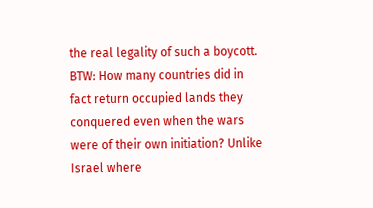the real legality of such a boycott. BTW: How many countries did in fact return occupied lands they conquered even when the wars were of their own initiation? Unlike Israel where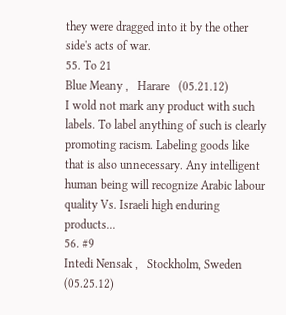they were dragged into it by the other side's acts of war.
55. To 21
Blue Meany ,   Harare   (05.21.12)
I wold not mark any product with such labels. To label anything of such is clearly promoting racism. Labeling goods like that is also unnecessary. Any intelligent human being will recognize Arabic labour quality Vs. Israeli high enduring products...
56. #9
Intedi Nensak ,   Stockholm, Sweden   (05.25.12)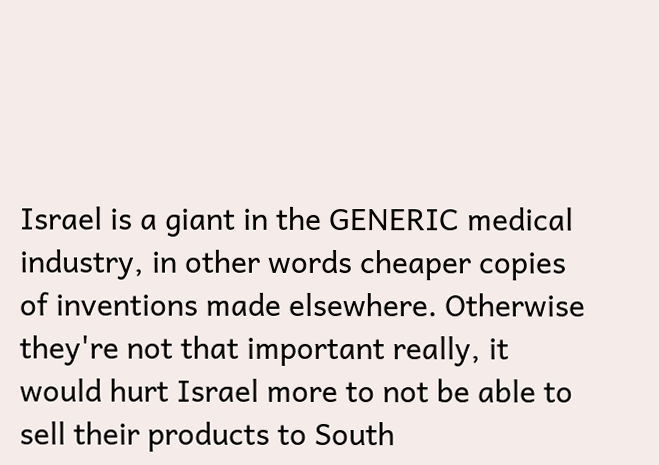Israel is a giant in the GENERIC medical industry, in other words cheaper copies of inventions made elsewhere. Otherwise they're not that important really, it would hurt Israel more to not be able to sell their products to South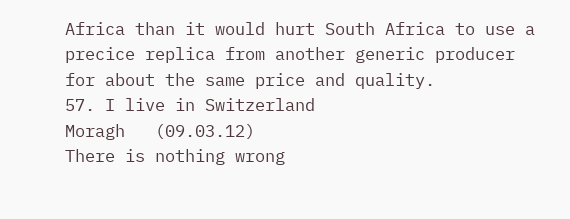Africa than it would hurt South Africa to use a precice replica from another generic producer for about the same price and quality.
57. I live in Switzerland
Moragh   (09.03.12)
There is nothing wrong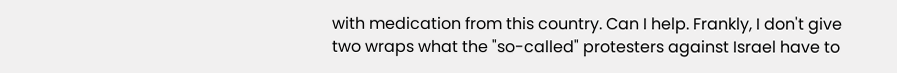with medication from this country. Can I help. Frankly, I don't give two wraps what the "so-called" protesters against Israel have to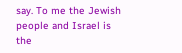say. To me the Jewish people and Israel is the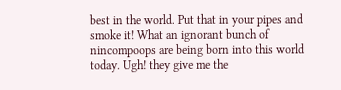best in the world. Put that in your pipes and smoke it! What an ignorant bunch of nincompoops are being born into this world today. Ugh! they give me the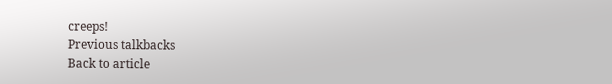creeps!
Previous talkbacks
Back to article